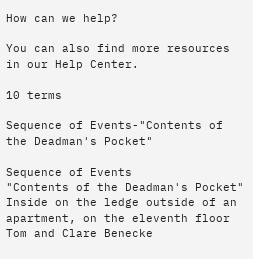How can we help?

You can also find more resources in our Help Center.

10 terms

Sequence of Events-"Contents of the Deadman's Pocket"

Sequence of Events
"Contents of the Deadman's Pocket"
Inside on the ledge outside of an apartment, on the eleventh floor
Tom and Clare Benecke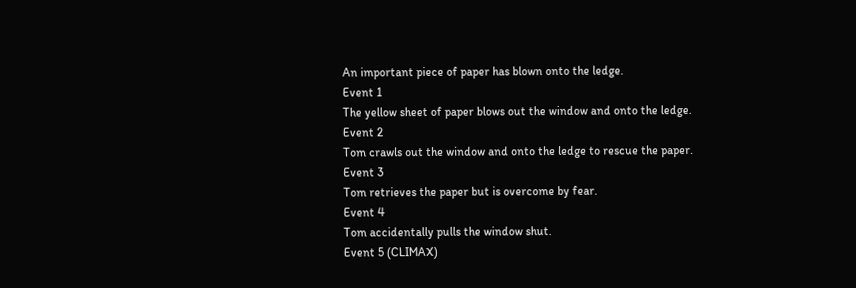An important piece of paper has blown onto the ledge.
Event 1
The yellow sheet of paper blows out the window and onto the ledge.
Event 2
Tom crawls out the window and onto the ledge to rescue the paper.
Event 3
Tom retrieves the paper but is overcome by fear.
Event 4
Tom accidentally pulls the window shut.
Event 5 (CLIMAX)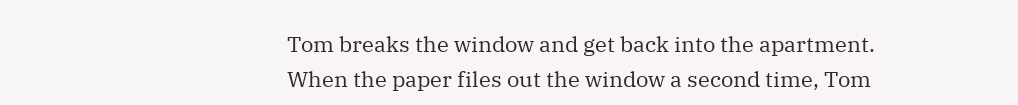Tom breaks the window and get back into the apartment.
When the paper files out the window a second time, Tom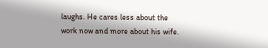laughs. He cares less about the work now and more about his wife.